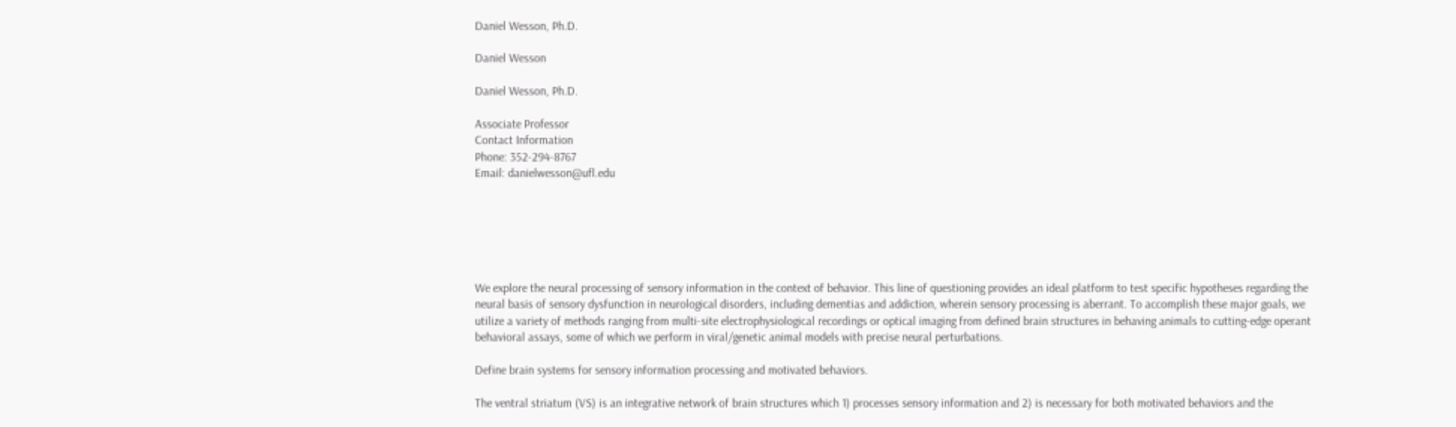Daniel Wesson, Ph.D.

Daniel Wesson

Daniel Wesson, Ph.D.

Associate Professor
Contact Information
Phone: 352-294-8767
Email: danielwesson@ufl.edu






We explore the neural processing of sensory information in the context of behavior. This line of questioning provides an ideal platform to test specific hypotheses regarding the neural basis of sensory dysfunction in neurological disorders, including dementias and addiction, wherein sensory processing is aberrant. To accomplish these major goals, we utilize a variety of methods ranging from multi-site electrophysiological recordings or optical imaging from defined brain structures in behaving animals to cutting-edge operant behavioral assays, some of which we perform in viral/genetic animal models with precise neural perturbations.

Define brain systems for sensory information processing and motivated behaviors.

The ventral striatum (VS) is an integrative network of brain structures which 1) processes sensory information and 2) is necessary for both motivated behaviors and the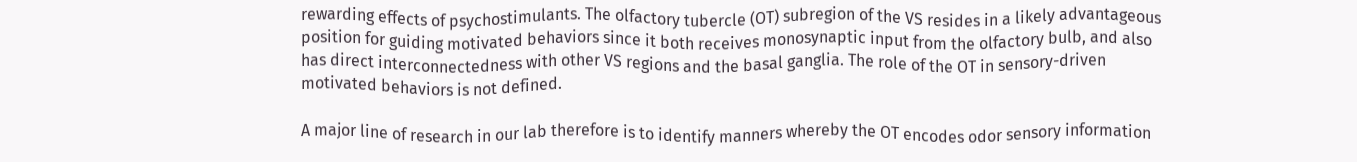rewarding effects of psychostimulants. The olfactory tubercle (OT) subregion of the VS resides in a likely advantageous position for guiding motivated behaviors since it both receives monosynaptic input from the olfactory bulb, and also has direct interconnectedness with other VS regions and the basal ganglia. The role of the OT in sensory-driven motivated behaviors is not defined.

A major line of research in our lab therefore is to identify manners whereby the OT encodes odor sensory information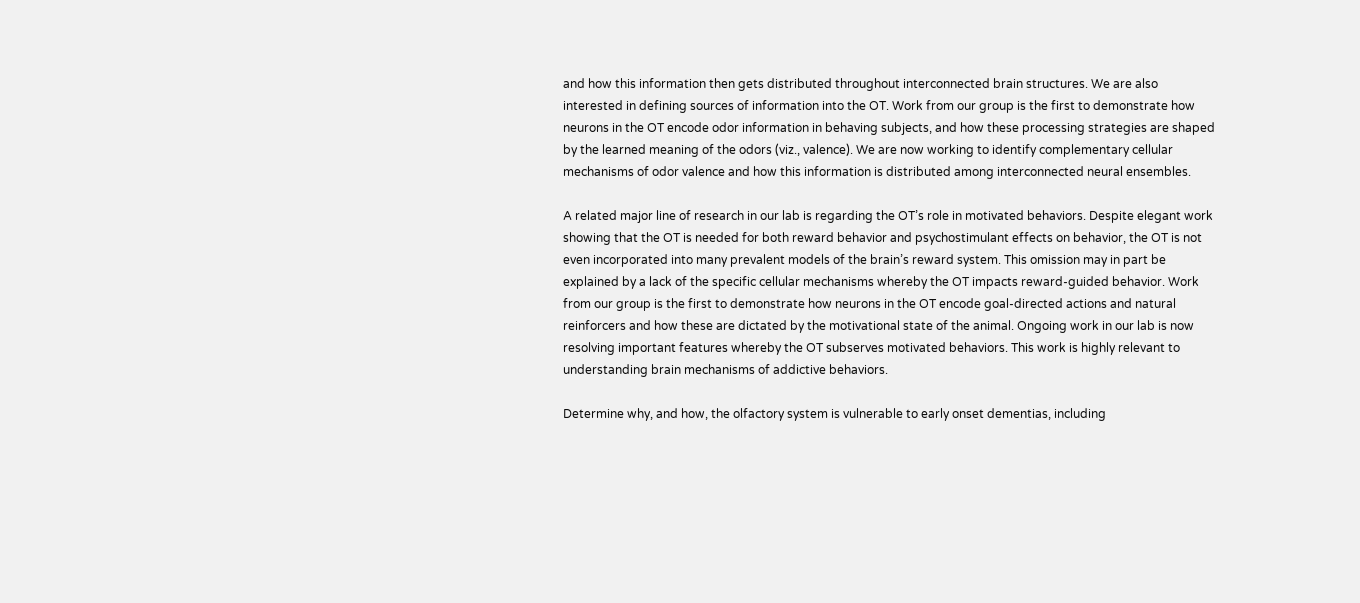and how this information then gets distributed throughout interconnected brain structures. We are also interested in defining sources of information into the OT. Work from our group is the first to demonstrate how neurons in the OT encode odor information in behaving subjects, and how these processing strategies are shaped by the learned meaning of the odors (viz., valence). We are now working to identify complementary cellular mechanisms of odor valence and how this information is distributed among interconnected neural ensembles.

A related major line of research in our lab is regarding the OT’s role in motivated behaviors. Despite elegant work showing that the OT is needed for both reward behavior and psychostimulant effects on behavior, the OT is not even incorporated into many prevalent models of the brain’s reward system. This omission may in part be explained by a lack of the specific cellular mechanisms whereby the OT impacts reward-guided behavior. Work from our group is the first to demonstrate how neurons in the OT encode goal-directed actions and natural reinforcers and how these are dictated by the motivational state of the animal. Ongoing work in our lab is now resolving important features whereby the OT subserves motivated behaviors. This work is highly relevant to understanding brain mechanisms of addictive behaviors.

Determine why, and how, the olfactory system is vulnerable to early onset dementias, including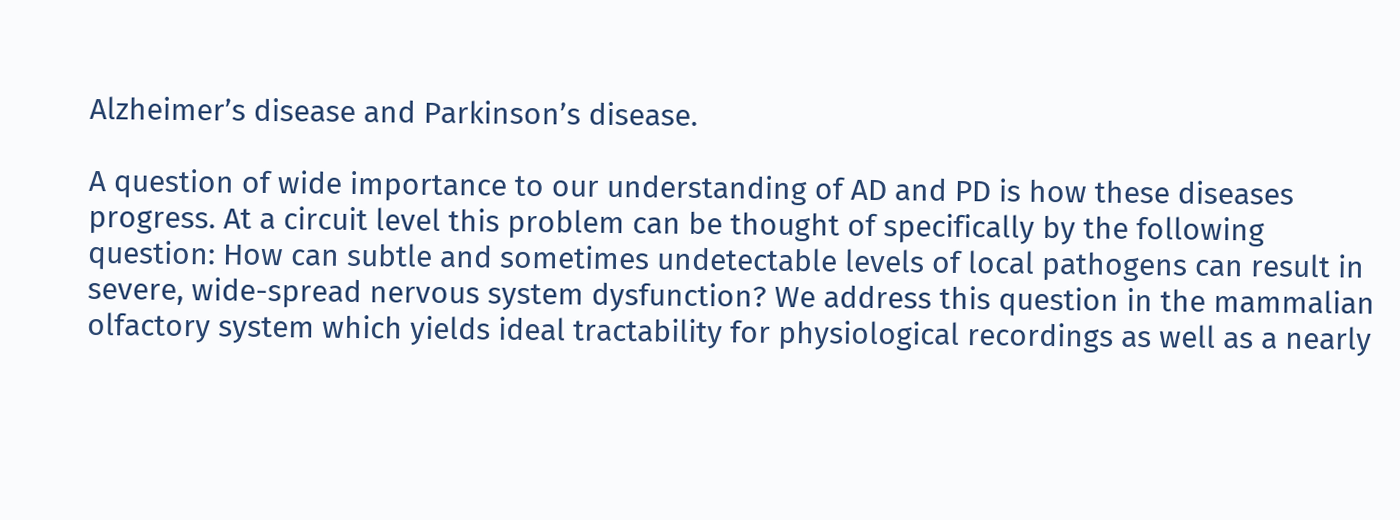Alzheimer’s disease and Parkinson’s disease.

A question of wide importance to our understanding of AD and PD is how these diseases progress. At a circuit level this problem can be thought of specifically by the following question: How can subtle and sometimes undetectable levels of local pathogens can result in severe, wide-spread nervous system dysfunction? We address this question in the mammalian olfactory system which yields ideal tractability for physiological recordings as well as a nearly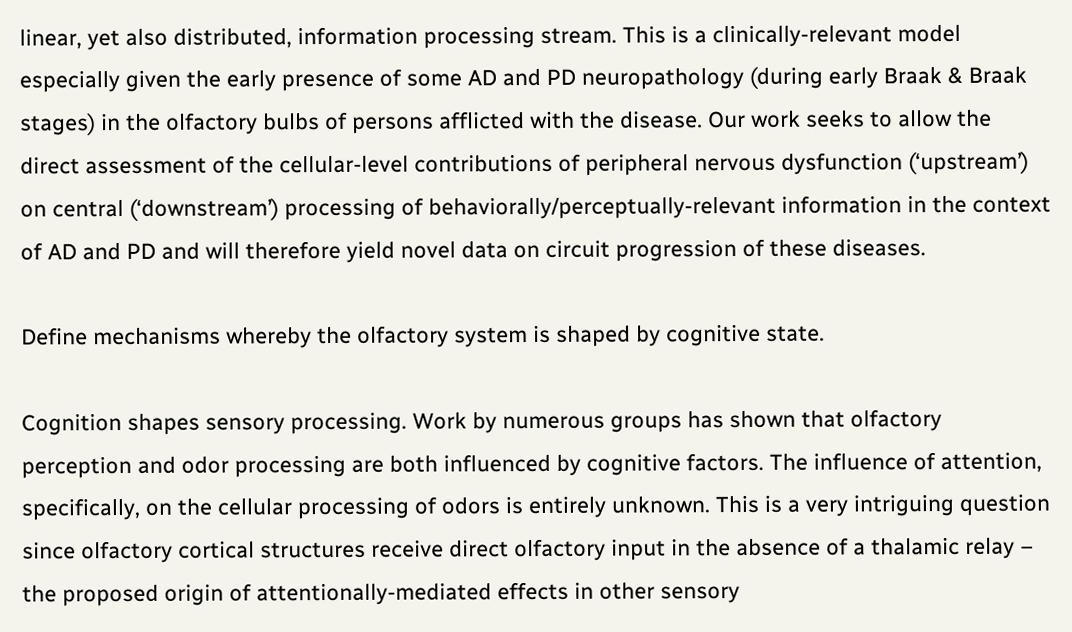linear, yet also distributed, information processing stream. This is a clinically-relevant model especially given the early presence of some AD and PD neuropathology (during early Braak & Braak stages) in the olfactory bulbs of persons afflicted with the disease. Our work seeks to allow the direct assessment of the cellular-level contributions of peripheral nervous dysfunction (‘upstream’) on central (‘downstream’) processing of behaviorally/perceptually-relevant information in the context of AD and PD and will therefore yield novel data on circuit progression of these diseases.

Define mechanisms whereby the olfactory system is shaped by cognitive state.

Cognition shapes sensory processing. Work by numerous groups has shown that olfactory perception and odor processing are both influenced by cognitive factors. The influence of attention, specifically, on the cellular processing of odors is entirely unknown. This is a very intriguing question since olfactory cortical structures receive direct olfactory input in the absence of a thalamic relay – the proposed origin of attentionally-mediated effects in other sensory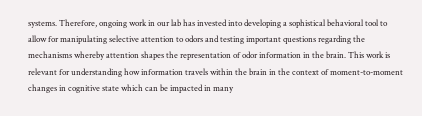systems. Therefore, ongoing work in our lab has invested into developing a sophistical behavioral tool to allow for manipulating selective attention to odors and testing important questions regarding the mechanisms whereby attention shapes the representation of odor information in the brain. This work is relevant for understanding how information travels within the brain in the context of moment-to-moment changes in cognitive state which can be impacted in many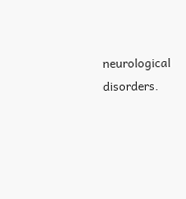neurological disorders.